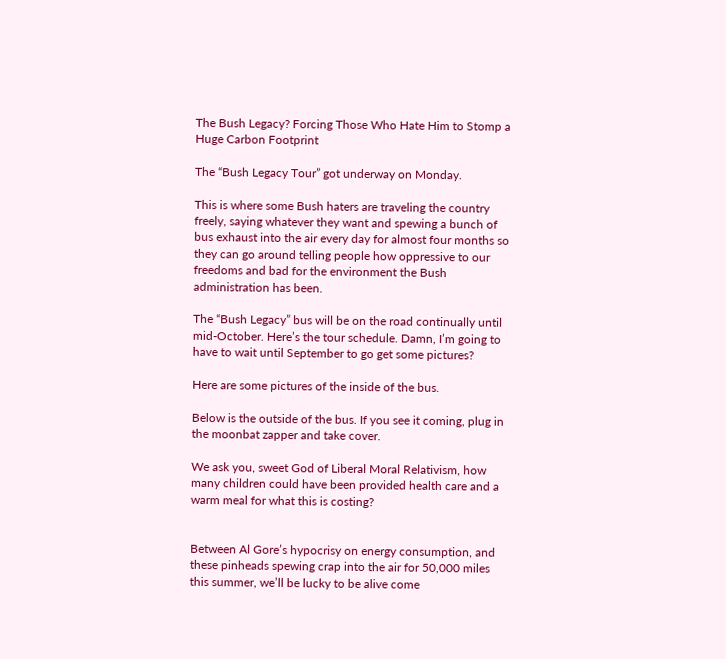The Bush Legacy? Forcing Those Who Hate Him to Stomp a Huge Carbon Footprint

The “Bush Legacy Tour” got underway on Monday.

This is where some Bush haters are traveling the country freely, saying whatever they want and spewing a bunch of bus exhaust into the air every day for almost four months so they can go around telling people how oppressive to our freedoms and bad for the environment the Bush administration has been.

The “Bush Legacy” bus will be on the road continually until mid-October. Here’s the tour schedule. Damn, I’m going to have to wait until September to go get some pictures?

Here are some pictures of the inside of the bus.

Below is the outside of the bus. If you see it coming, plug in the moonbat zapper and take cover.

We ask you, sweet God of Liberal Moral Relativism, how many children could have been provided health care and a warm meal for what this is costing?


Between Al Gore’s hypocrisy on energy consumption, and these pinheads spewing crap into the air for 50,000 miles this summer, we’ll be lucky to be alive come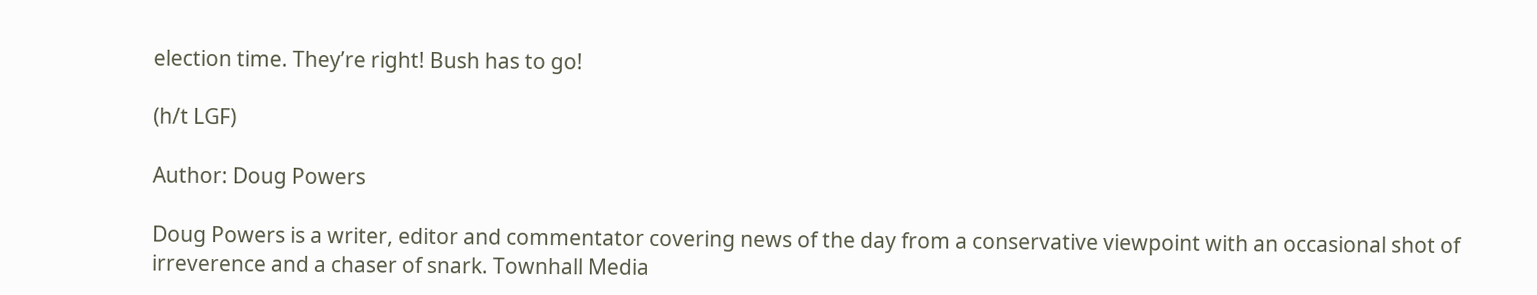election time. They’re right! Bush has to go!

(h/t LGF)

Author: Doug Powers

Doug Powers is a writer, editor and commentator covering news of the day from a conservative viewpoint with an occasional shot of irreverence and a chaser of snark. Townhall Media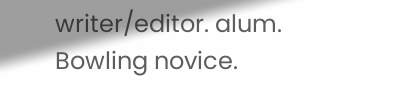writer/editor. alum. Bowling novice.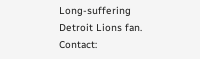Long-suffering Detroit Lions fan. Contact: